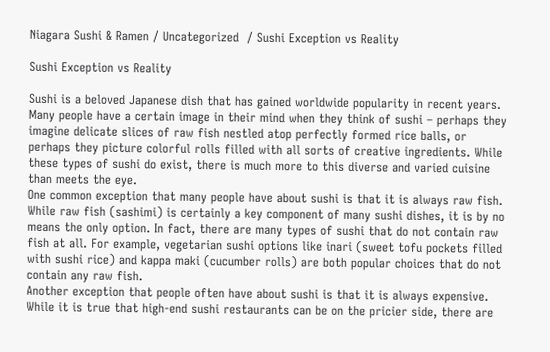Niagara Sushi & Ramen / Uncategorized  / Sushi Exception vs Reality

Sushi Exception vs Reality

Sushi is a beloved Japanese dish that has gained worldwide popularity in recent years. Many people have a certain image in their mind when they think of sushi – perhaps they imagine delicate slices of raw fish nestled atop perfectly formed rice balls, or perhaps they picture colorful rolls filled with all sorts of creative ingredients. While these types of sushi do exist, there is much more to this diverse and varied cuisine than meets the eye.
One common exception that many people have about sushi is that it is always raw fish. While raw fish (sashimi) is certainly a key component of many sushi dishes, it is by no means the only option. In fact, there are many types of sushi that do not contain raw fish at all. For example, vegetarian sushi options like inari (sweet tofu pockets filled with sushi rice) and kappa maki (cucumber rolls) are both popular choices that do not contain any raw fish.
Another exception that people often have about sushi is that it is always expensive. While it is true that high-end sushi restaurants can be on the pricier side, there are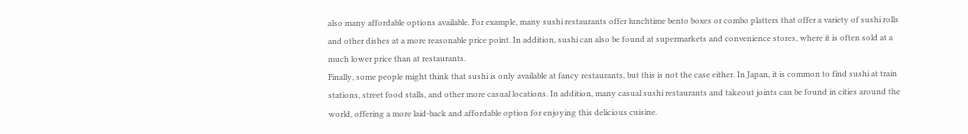also many affordable options available. For example, many sushi restaurants offer lunchtime bento boxes or combo platters that offer a variety of sushi rolls and other dishes at a more reasonable price point. In addition, sushi can also be found at supermarkets and convenience stores, where it is often sold at a much lower price than at restaurants.
Finally, some people might think that sushi is only available at fancy restaurants, but this is not the case either. In Japan, it is common to find sushi at train stations, street food stalls, and other more casual locations. In addition, many casual sushi restaurants and takeout joints can be found in cities around the world, offering a more laid-back and affordable option for enjoying this delicious cuisine.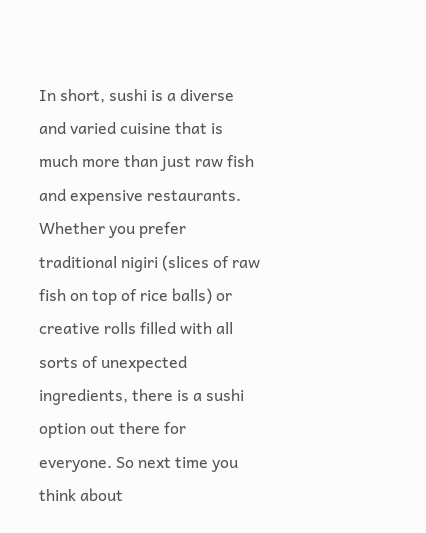In short, sushi is a diverse and varied cuisine that is much more than just raw fish and expensive restaurants. Whether you prefer traditional nigiri (slices of raw fish on top of rice balls) or creative rolls filled with all sorts of unexpected ingredients, there is a sushi option out there for everyone. So next time you think about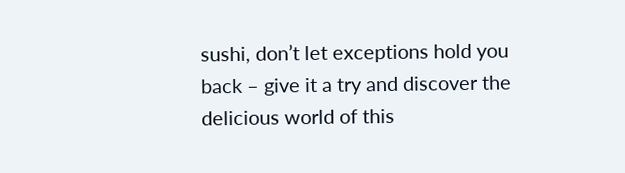sushi, don’t let exceptions hold you back – give it a try and discover the delicious world of this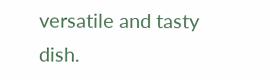versatile and tasty dish.